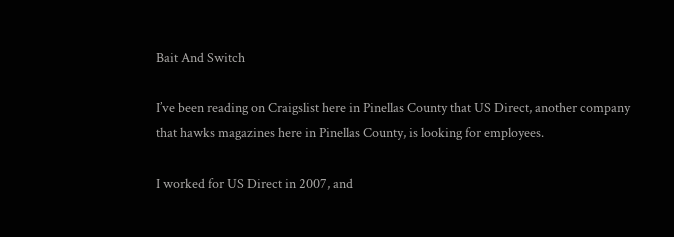Bait And Switch

I’ve been reading on Craigslist here in Pinellas County that US Direct, another company that hawks magazines here in Pinellas County, is looking for employees.

I worked for US Direct in 2007, and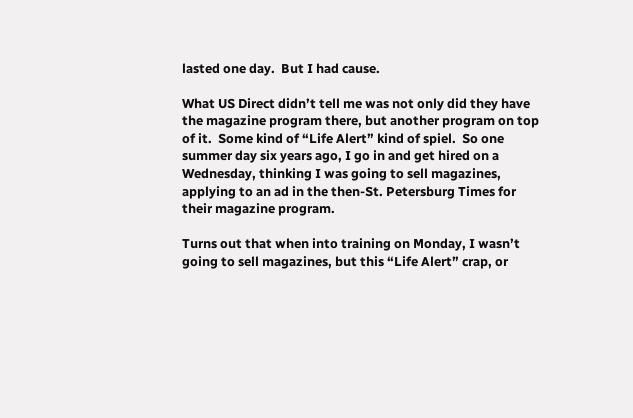lasted one day.  But I had cause.

What US Direct didn’t tell me was not only did they have the magazine program there, but another program on top of it.  Some kind of “Life Alert” kind of spiel.  So one summer day six years ago, I go in and get hired on a Wednesday, thinking I was going to sell magazines, applying to an ad in the then-St. Petersburg Times for their magazine program.

Turns out that when into training on Monday, I wasn’t going to sell magazines, but this “Life Alert” crap, or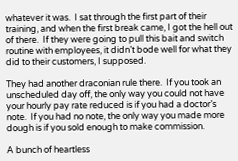whatever it was.  I sat through the first part of their training, and when the first break came, I got the hell out of there.  If they were going to pull this bait and switch routine with employees, it didn’t bode well for what they did to their customers, I supposed.

They had another draconian rule there.  If you took an unscheduled day off, the only way you could not have your hourly pay rate reduced is if you had a doctor’s note.  If you had no note, the only way you made more dough is if you sold enough to make commission.

A bunch of heartless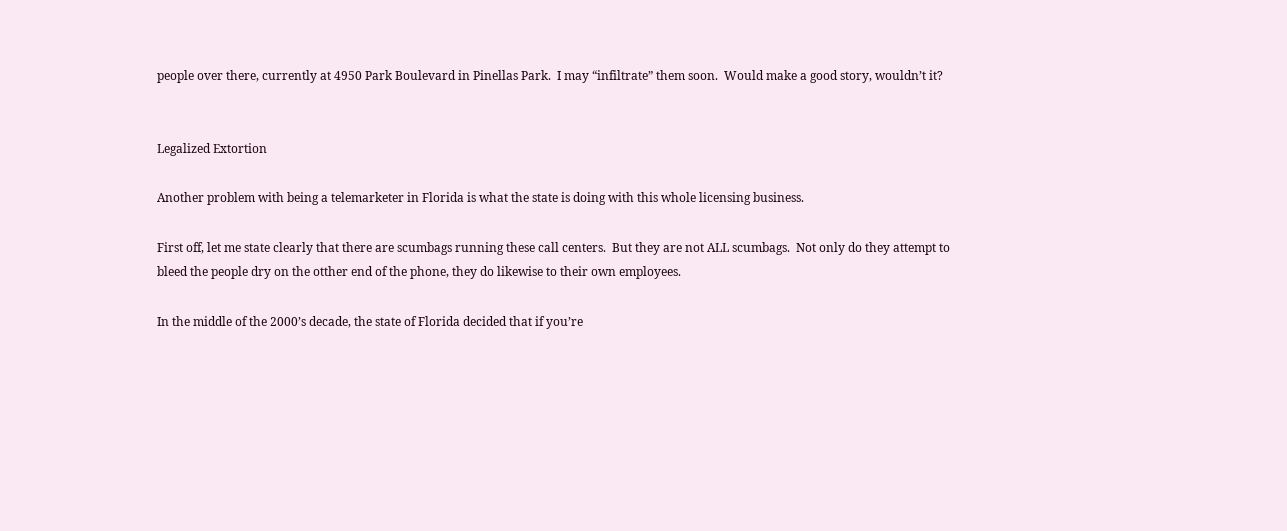people over there, currently at 4950 Park Boulevard in Pinellas Park.  I may “infiltrate” them soon.  Would make a good story, wouldn’t it?


Legalized Extortion

Another problem with being a telemarketer in Florida is what the state is doing with this whole licensing business.

First off, let me state clearly that there are scumbags running these call centers.  But they are not ALL scumbags.  Not only do they attempt to bleed the people dry on the otther end of the phone, they do likewise to their own employees.

In the middle of the 2000’s decade, the state of Florida decided that if you’re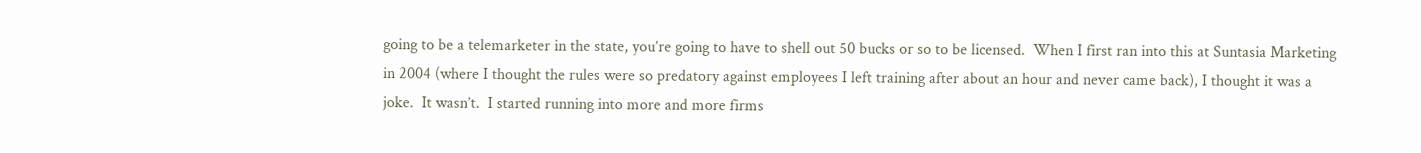going to be a telemarketer in the state, you’re going to have to shell out 50 bucks or so to be licensed.  When I first ran into this at Suntasia Marketing in 2004 (where I thought the rules were so predatory against employees I left training after about an hour and never came back), I thought it was a joke.  It wasn’t.  I started running into more and more firms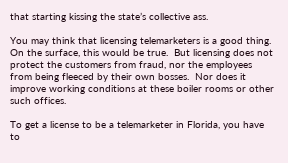that starting kissing the state’s collective ass.

You may think that licensing telemarketers is a good thing.  On the surface, this would be true.  But licensing does not protect the customers from fraud, nor the employees from being fleeced by their own bosses.  Nor does it improve working conditions at these boiler rooms or other such offices.

To get a license to be a telemarketer in Florida, you have to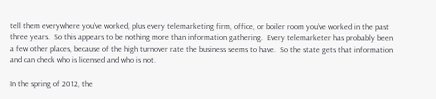tell them everywhere you’ve worked, plus every telemarketing firm, office, or boiler room you’ve worked in the past three years.  So this appears to be nothing more than information gathering.  Every telemarketer has probably been a few other places, because of the high turnover rate the business seems to have.  So the state gets that information and can check who is licensed and who is not.

In the spring of 2012, the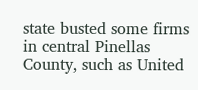state busted some firms in central Pinellas County, such as United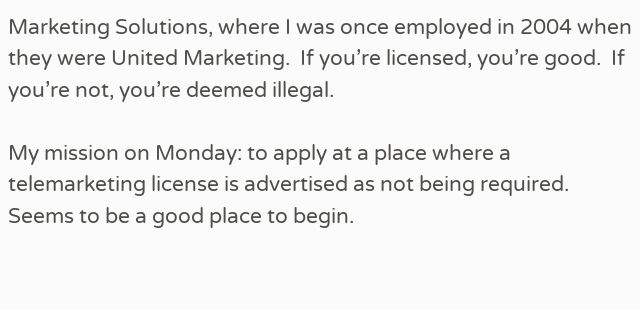Marketing Solutions, where I was once employed in 2004 when they were United Marketing.  If you’re licensed, you’re good.  If you’re not, you’re deemed illegal.

My mission on Monday: to apply at a place where a telemarketing license is advertised as not being required.  Seems to be a good place to begin.